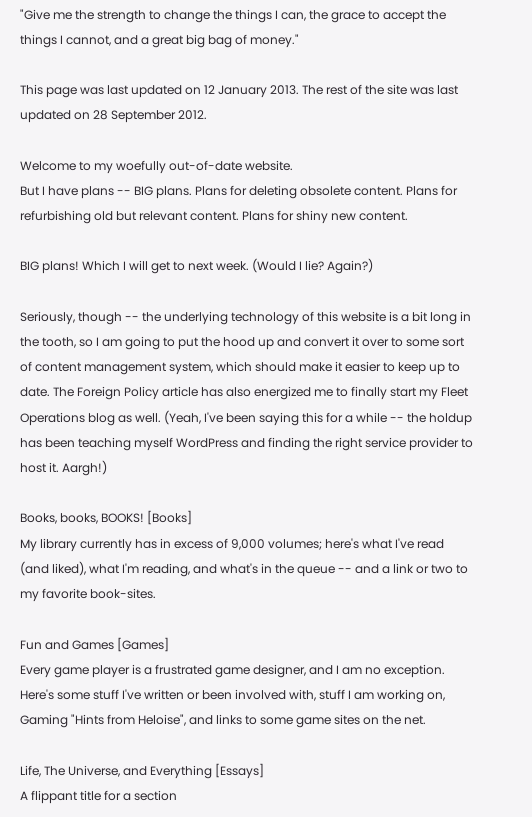"Give me the strength to change the things I can, the grace to accept the things I cannot, and a great big bag of money."

This page was last updated on 12 January 2013. The rest of the site was last updated on 28 September 2012.

Welcome to my woefully out-of-date website.
But I have plans -- BIG plans. Plans for deleting obsolete content. Plans for refurbishing old but relevant content. Plans for shiny new content.

BIG plans! Which I will get to next week. (Would I lie? Again?)

Seriously, though -- the underlying technology of this website is a bit long in the tooth, so I am going to put the hood up and convert it over to some sort of content management system, which should make it easier to keep up to date. The Foreign Policy article has also energized me to finally start my Fleet Operations blog as well. (Yeah, I've been saying this for a while -- the holdup has been teaching myself WordPress and finding the right service provider to host it. Aargh!)

Books, books, BOOKS! [Books]
My library currently has in excess of 9,000 volumes; here's what I've read (and liked), what I'm reading, and what's in the queue -- and a link or two to my favorite book-sites.

Fun and Games [Games]
Every game player is a frustrated game designer, and I am no exception. Here's some stuff I've written or been involved with, stuff I am working on, Gaming "Hints from Heloise", and links to some game sites on the net.

Life, The Universe, and Everything [Essays]
A flippant title for a section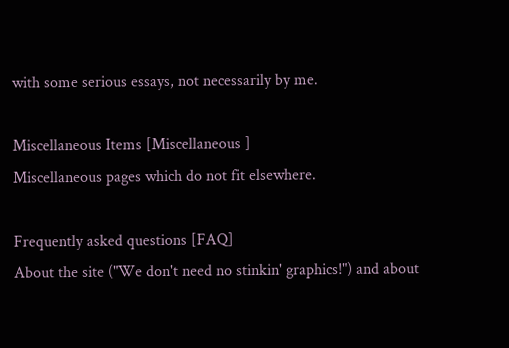with some serious essays, not necessarily by me.

Miscellaneous Items [Miscellaneous ]
Miscellaneous pages which do not fit elsewhere.

Frequently asked questions [FAQ]
About the site ("We don't need no stinkin' graphics!") and about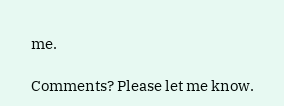me.

Comments? Please let me know.